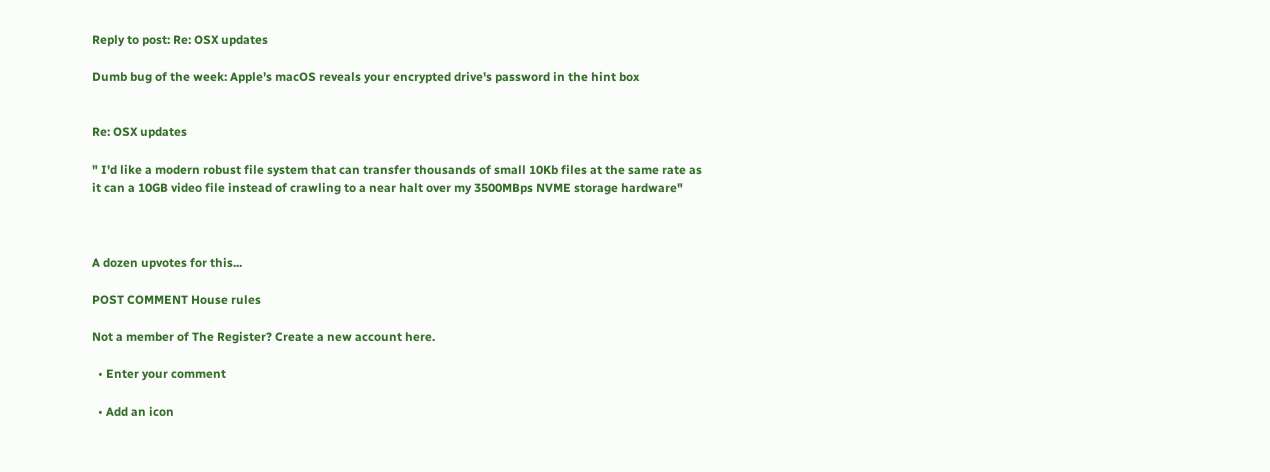Reply to post: Re: OSX updates

Dumb bug of the week: Apple's macOS reveals your encrypted drive's password in the hint box


Re: OSX updates

" I'd like a modern robust file system that can transfer thousands of small 10Kb files at the same rate as it can a 10GB video file instead of crawling to a near halt over my 3500MBps NVME storage hardware"



A dozen upvotes for this...

POST COMMENT House rules

Not a member of The Register? Create a new account here.

  • Enter your comment

  • Add an icon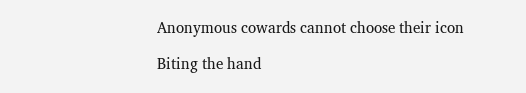Anonymous cowards cannot choose their icon

Biting the hand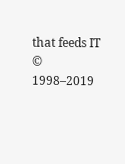that feeds IT © 1998–2019